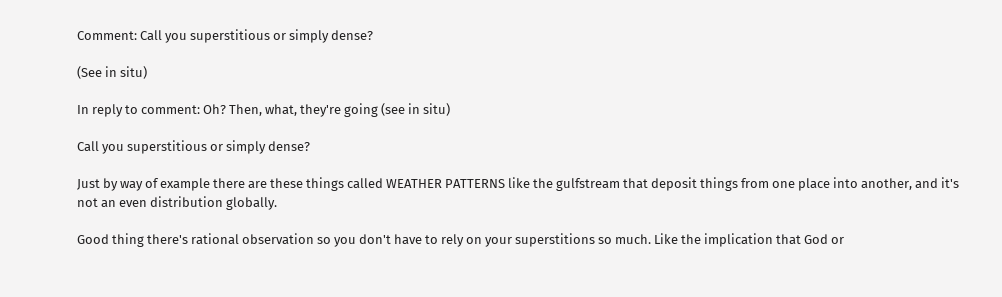Comment: Call you superstitious or simply dense?

(See in situ)

In reply to comment: Oh? Then, what, they're going (see in situ)

Call you superstitious or simply dense?

Just by way of example there are these things called WEATHER PATTERNS like the gulfstream that deposit things from one place into another, and it's not an even distribution globally.

Good thing there's rational observation so you don't have to rely on your superstitions so much. Like the implication that God or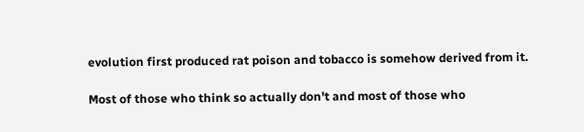evolution first produced rat poison and tobacco is somehow derived from it.

Most of those who think so actually don't and most of those who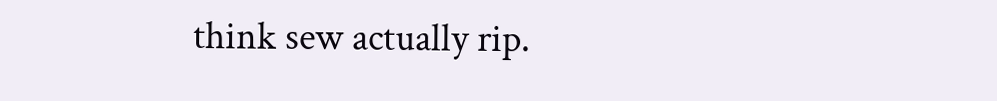think sew actually rip.